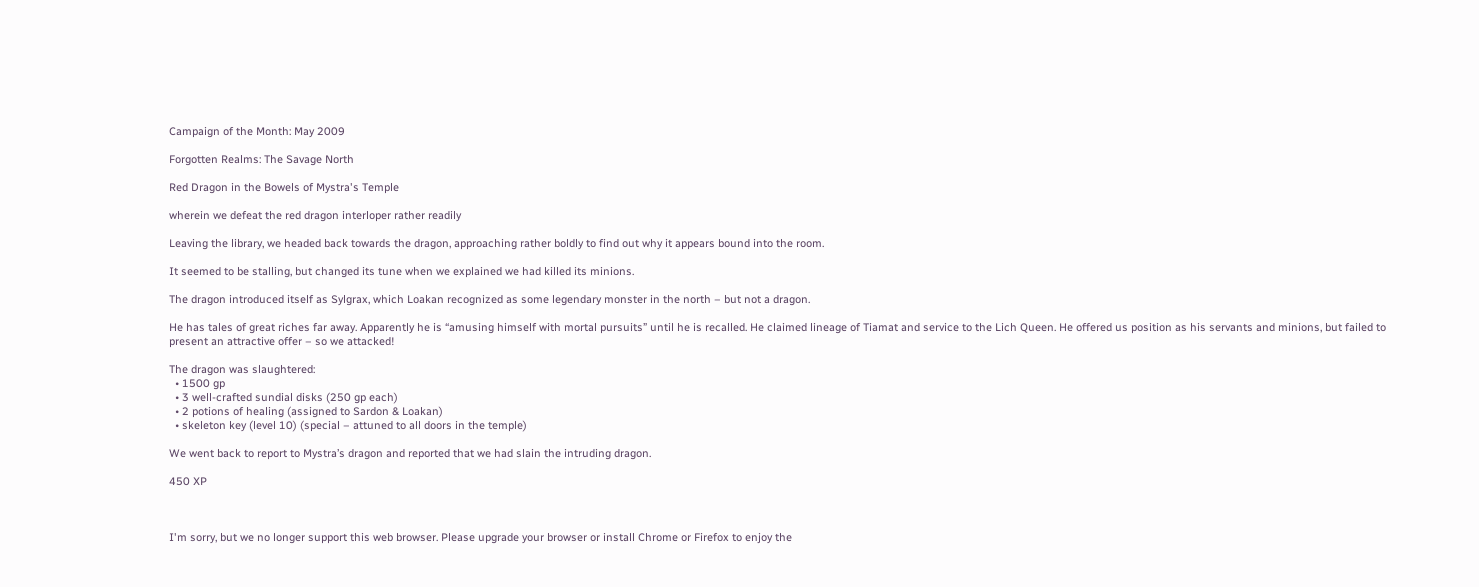Campaign of the Month: May 2009

Forgotten Realms: The Savage North

Red Dragon in the Bowels of Mystra's Temple

wherein we defeat the red dragon interloper rather readily

Leaving the library, we headed back towards the dragon, approaching rather boldly to find out why it appears bound into the room.

It seemed to be stalling, but changed its tune when we explained we had killed its minions.

The dragon introduced itself as Sylgrax, which Loakan recognized as some legendary monster in the north – but not a dragon.

He has tales of great riches far away. Apparently he is “amusing himself with mortal pursuits” until he is recalled. He claimed lineage of Tiamat and service to the Lich Queen. He offered us position as his servants and minions, but failed to present an attractive offer – so we attacked!

The dragon was slaughtered:
  • 1500 gp
  • 3 well-crafted sundial disks (250 gp each)
  • 2 potions of healing (assigned to Sardon & Loakan)
  • skeleton key (level 10) (special – attuned to all doors in the temple)

We went back to report to Mystra’s dragon and reported that we had slain the intruding dragon.

450 XP



I'm sorry, but we no longer support this web browser. Please upgrade your browser or install Chrome or Firefox to enjoy the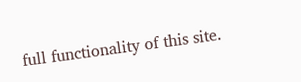full functionality of this site.